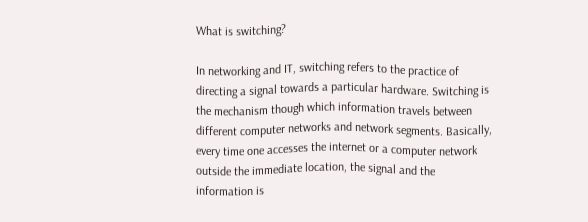What is switching?

In networking and IT, switching refers to the practice of directing a signal towards a particular hardware. Switching is the mechanism though which information travels between different computer networks and network segments. Basically, every time one accesses the internet or a computer network outside the immediate location, the signal and the information is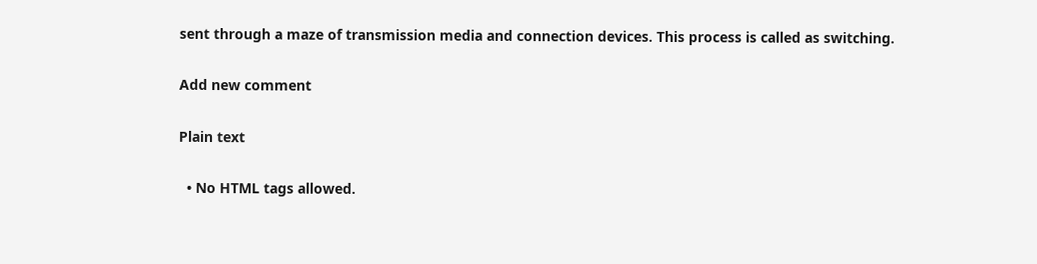sent through a maze of transmission media and connection devices. This process is called as switching.

Add new comment

Plain text

  • No HTML tags allowed.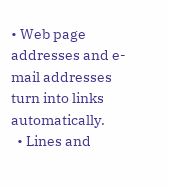• Web page addresses and e-mail addresses turn into links automatically.
  • Lines and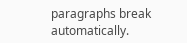paragraphs break automatically.